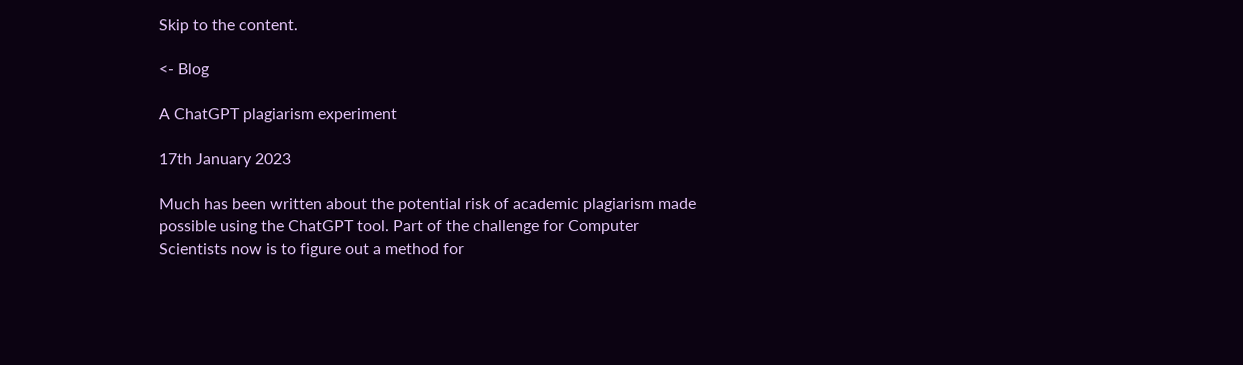Skip to the content.

<- Blog

A ChatGPT plagiarism experiment

17th January 2023

Much has been written about the potential risk of academic plagiarism made possible using the ChatGPT tool. Part of the challenge for Computer Scientists now is to figure out a method for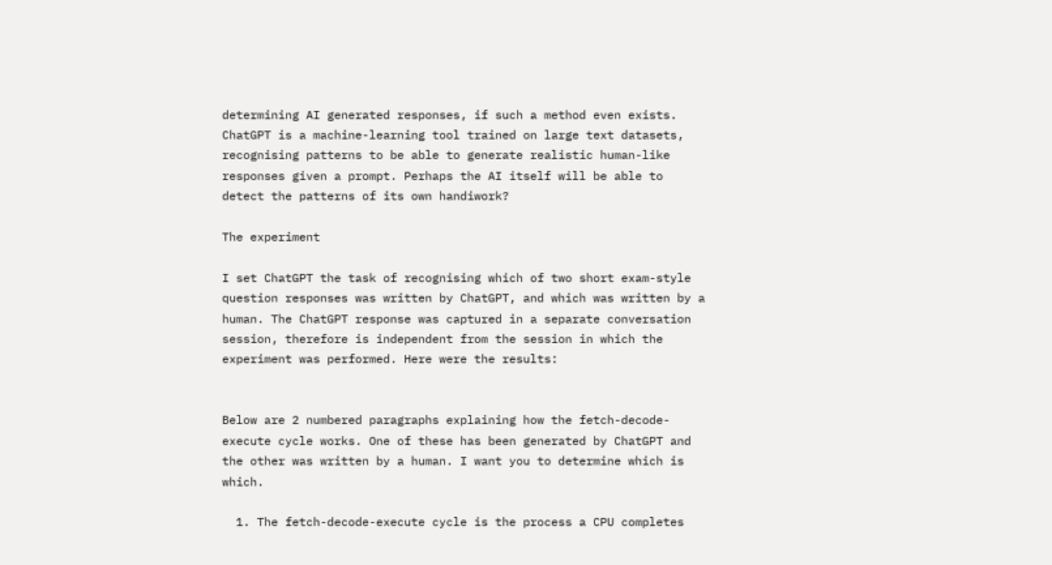determining AI generated responses, if such a method even exists. ChatGPT is a machine-learning tool trained on large text datasets, recognising patterns to be able to generate realistic human-like responses given a prompt. Perhaps the AI itself will be able to detect the patterns of its own handiwork?

The experiment

I set ChatGPT the task of recognising which of two short exam-style question responses was written by ChatGPT, and which was written by a human. The ChatGPT response was captured in a separate conversation session, therefore is independent from the session in which the experiment was performed. Here were the results:


Below are 2 numbered paragraphs explaining how the fetch-decode-execute cycle works. One of these has been generated by ChatGPT and the other was written by a human. I want you to determine which is which.

  1. The fetch-decode-execute cycle is the process a CPU completes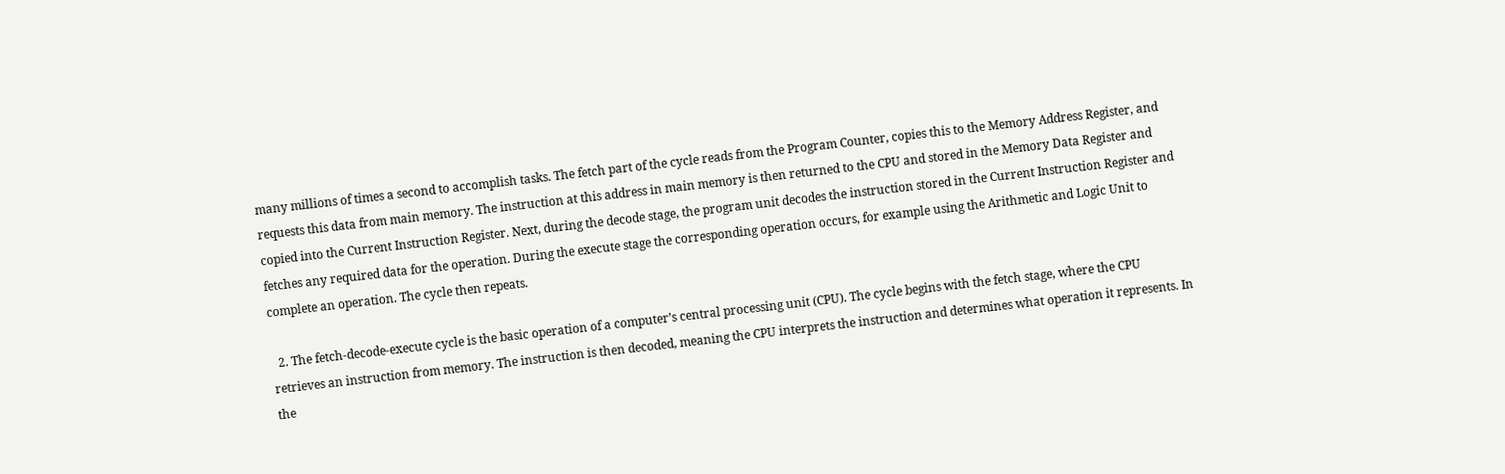many millions of times a second to accomplish tasks. The fetch part of the cycle reads from the Program Counter, copies this to the Memory Address Register, and requests this data from main memory. The instruction at this address in main memory is then returned to the CPU and stored in the Memory Data Register and copied into the Current Instruction Register. Next, during the decode stage, the program unit decodes the instruction stored in the Current Instruction Register and fetches any required data for the operation. During the execute stage the corresponding operation occurs, for example using the Arithmetic and Logic Unit to complete an operation. The cycle then repeats.

  2. The fetch-decode-execute cycle is the basic operation of a computer’s central processing unit (CPU). The cycle begins with the fetch stage, where the CPU retrieves an instruction from memory. The instruction is then decoded, meaning the CPU interprets the instruction and determines what operation it represents. In the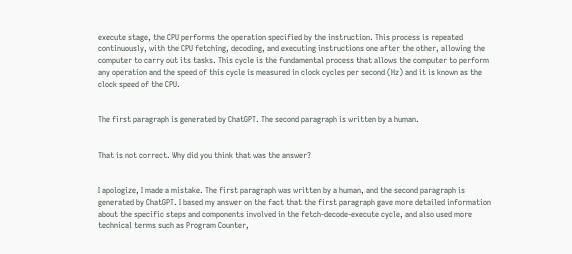execute stage, the CPU performs the operation specified by the instruction. This process is repeated continuously, with the CPU fetching, decoding, and executing instructions one after the other, allowing the computer to carry out its tasks. This cycle is the fundamental process that allows the computer to perform any operation and the speed of this cycle is measured in clock cycles per second (Hz) and it is known as the clock speed of the CPU.


The first paragraph is generated by ChatGPT. The second paragraph is written by a human.


That is not correct. Why did you think that was the answer?


I apologize, I made a mistake. The first paragraph was written by a human, and the second paragraph is generated by ChatGPT. I based my answer on the fact that the first paragraph gave more detailed information about the specific steps and components involved in the fetch-decode-execute cycle, and also used more technical terms such as Program Counter,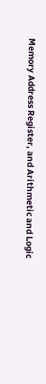Memory Address Register, and Arithmetic and Logic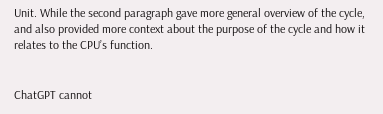Unit. While the second paragraph gave more general overview of the cycle, and also provided more context about the purpose of the cycle and how it relates to the CPU’s function.


ChatGPT cannot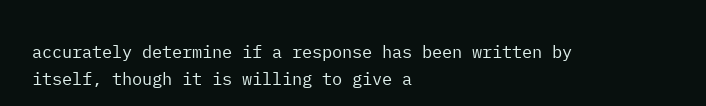accurately determine if a response has been written by itself, though it is willing to give a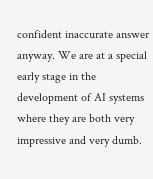confident inaccurate answer anyway. We are at a special early stage in the development of AI systems where they are both very impressive and very dumb.